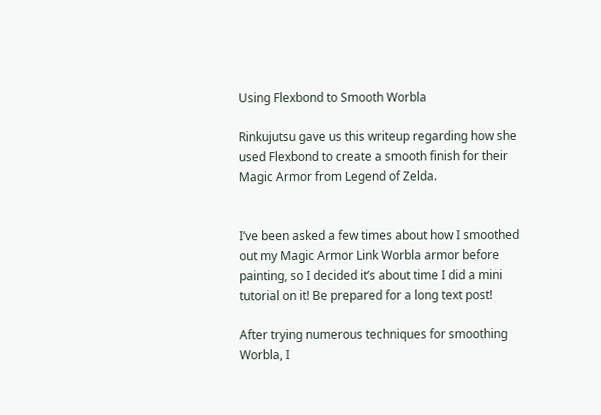Using Flexbond to Smooth Worbla

Rinkujutsu gave us this writeup regarding how she used Flexbond to create a smooth finish for their Magic Armor from Legend of Zelda.


I’ve been asked a few times about how I smoothed out my Magic Armor Link Worbla armor before painting, so I decided it’s about time I did a mini tutorial on it! Be prepared for a long text post!

After trying numerous techniques for smoothing Worbla, I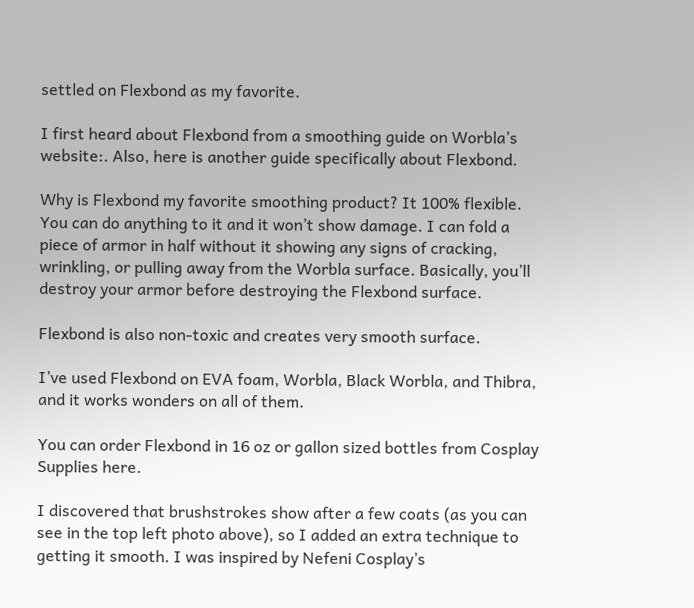settled on Flexbond as my favorite.

I first heard about Flexbond from a smoothing guide on Worbla’s website:. Also, here is another guide specifically about Flexbond.

Why is Flexbond my favorite smoothing product? It 100% flexible. You can do anything to it and it won’t show damage. I can fold a piece of armor in half without it showing any signs of cracking, wrinkling, or pulling away from the Worbla surface. Basically, you’ll destroy your armor before destroying the Flexbond surface.

Flexbond is also non-toxic and creates very smooth surface.

I’ve used Flexbond on EVA foam, Worbla, Black Worbla, and Thibra, and it works wonders on all of them.

You can order Flexbond in 16 oz or gallon sized bottles from Cosplay Supplies here.

I discovered that brushstrokes show after a few coats (as you can see in the top left photo above), so I added an extra technique to getting it smooth. I was inspired by Nefeni Cosplay’s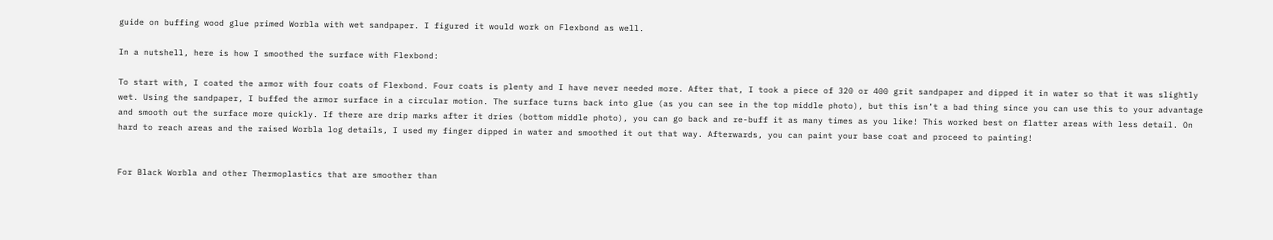guide on buffing wood glue primed Worbla with wet sandpaper. I figured it would work on Flexbond as well.

In a nutshell, here is how I smoothed the surface with Flexbond:

To start with, I coated the armor with four coats of Flexbond. Four coats is plenty and I have never needed more. After that, I took a piece of 320 or 400 grit sandpaper and dipped it in water so that it was slightly wet. Using the sandpaper, I buffed the armor surface in a circular motion. The surface turns back into glue (as you can see in the top middle photo), but this isn’t a bad thing since you can use this to your advantage and smooth out the surface more quickly. If there are drip marks after it dries (bottom middle photo), you can go back and re-buff it as many times as you like! This worked best on flatter areas with less detail. On hard to reach areas and the raised Worbla log details, I used my finger dipped in water and smoothed it out that way. Afterwards, you can paint your base coat and proceed to painting!


For Black Worbla and other Thermoplastics that are smoother than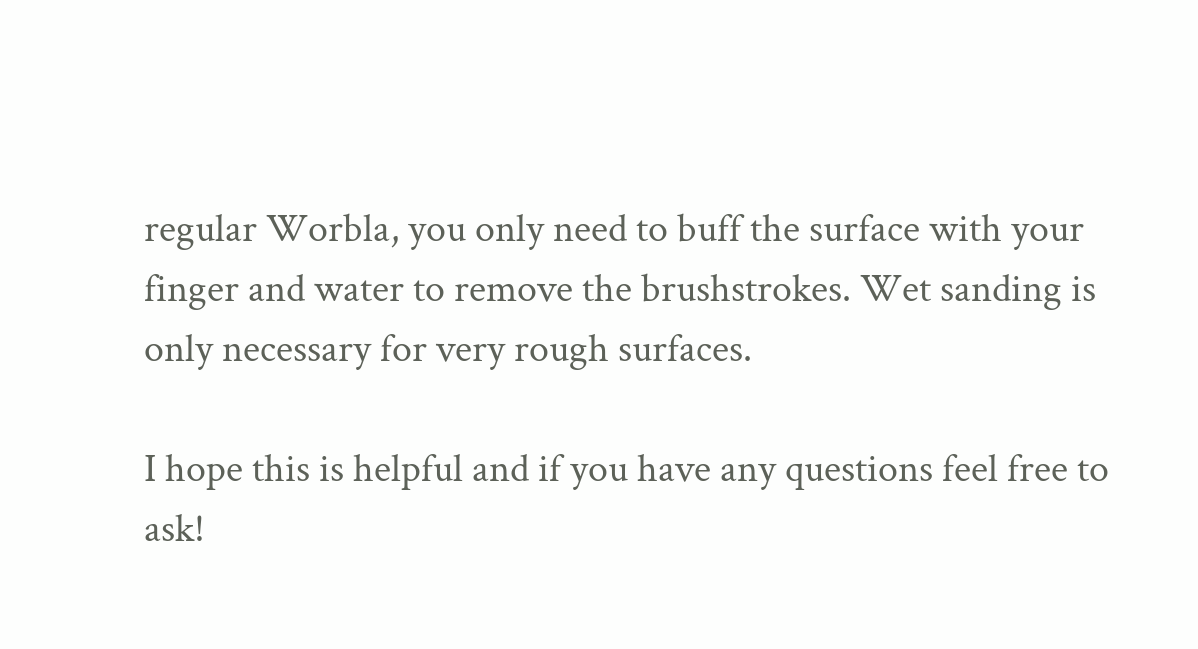regular Worbla, you only need to buff the surface with your finger and water to remove the brushstrokes. Wet sanding is only necessary for very rough surfaces.

I hope this is helpful and if you have any questions feel free to ask!